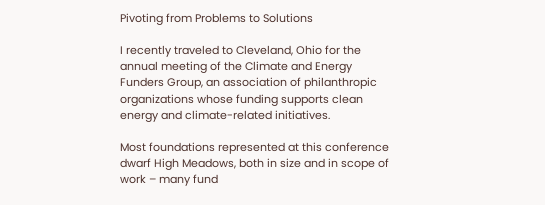Pivoting from Problems to Solutions

I recently traveled to Cleveland, Ohio for the annual meeting of the Climate and Energy Funders Group, an association of philanthropic organizations whose funding supports clean energy and climate-related initiatives.

Most foundations represented at this conference dwarf High Meadows, both in size and in scope of work – many fund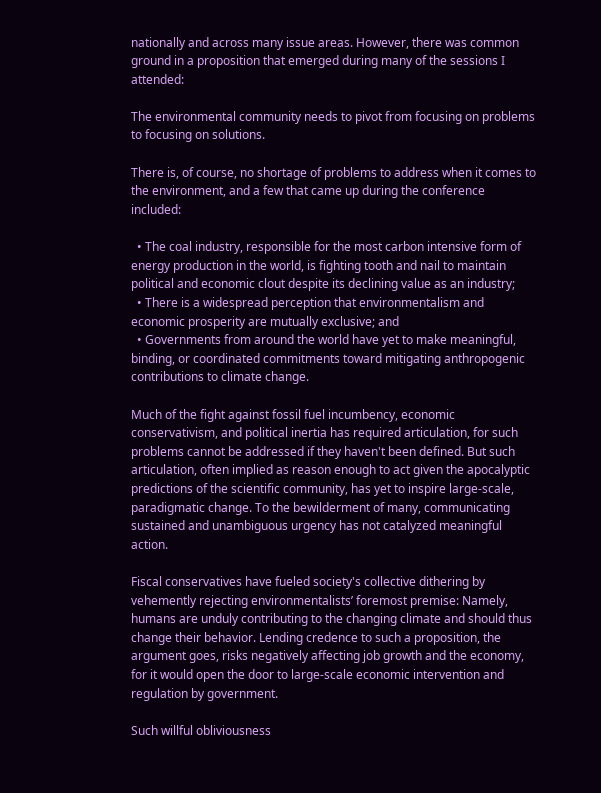nationally and across many issue areas. However, there was common ground in a proposition that emerged during many of the sessions I attended:

The environmental community needs to pivot from focusing on problems to focusing on solutions.

There is, of course, no shortage of problems to address when it comes to the environment, and a few that came up during the conference included:

  • The coal industry, responsible for the most carbon intensive form of energy production in the world, is fighting tooth and nail to maintain political and economic clout despite its declining value as an industry;
  • There is a widespread perception that environmentalism and economic prosperity are mutually exclusive; and
  • Governments from around the world have yet to make meaningful, binding, or coordinated commitments toward mitigating anthropogenic contributions to climate change.

Much of the fight against fossil fuel incumbency, economic conservativism, and political inertia has required articulation, for such problems cannot be addressed if they haven't been defined. But such articulation, often implied as reason enough to act given the apocalyptic predictions of the scientific community, has yet to inspire large-scale, paradigmatic change. To the bewilderment of many, communicating sustained and unambiguous urgency has not catalyzed meaningful action.

Fiscal conservatives have fueled society's collective dithering by vehemently rejecting environmentalists’ foremost premise: Namely, humans are unduly contributing to the changing climate and should thus change their behavior. Lending credence to such a proposition, the argument goes, risks negatively affecting job growth and the economy, for it would open the door to large-scale economic intervention and regulation by government.

Such willful obliviousness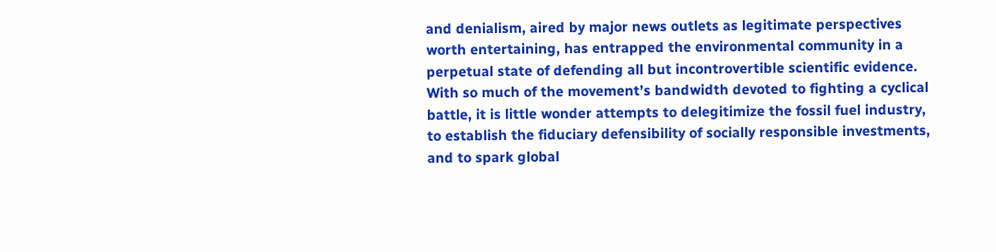and denialism, aired by major news outlets as legitimate perspectives worth entertaining, has entrapped the environmental community in a perpetual state of defending all but incontrovertible scientific evidence. With so much of the movement’s bandwidth devoted to fighting a cyclical battle, it is little wonder attempts to delegitimize the fossil fuel industry, to establish the fiduciary defensibility of socially responsible investments, and to spark global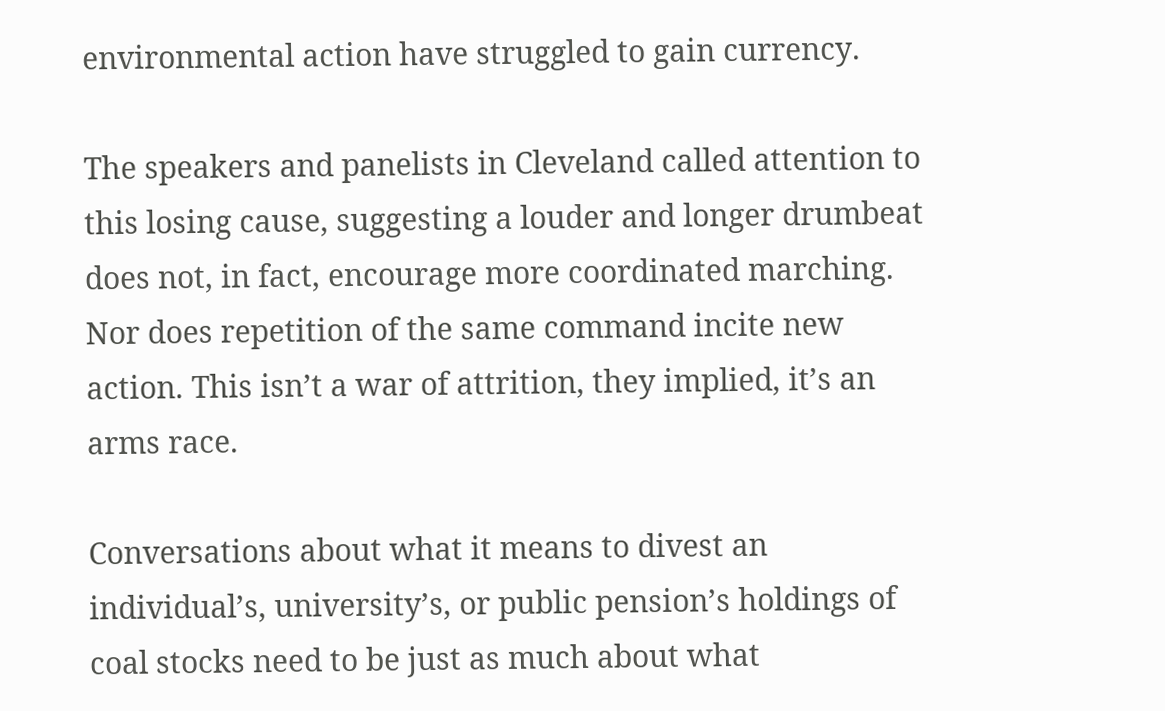environmental action have struggled to gain currency.

The speakers and panelists in Cleveland called attention to this losing cause, suggesting a louder and longer drumbeat does not, in fact, encourage more coordinated marching. Nor does repetition of the same command incite new action. This isn’t a war of attrition, they implied, it’s an arms race.

Conversations about what it means to divest an individual’s, university’s, or public pension’s holdings of coal stocks need to be just as much about what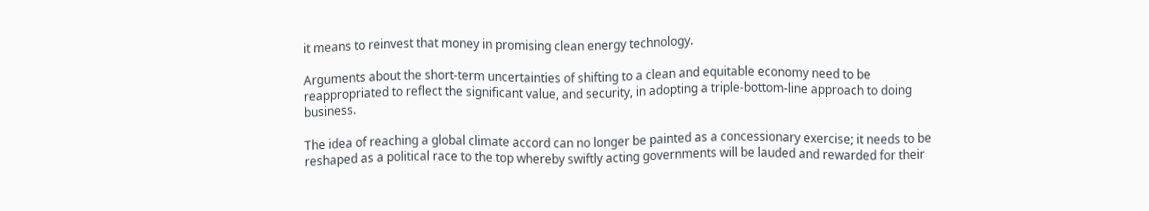it means to reinvest that money in promising clean energy technology.

Arguments about the short-term uncertainties of shifting to a clean and equitable economy need to be reappropriated to reflect the significant value, and security, in adopting a triple-bottom-line approach to doing business.

The idea of reaching a global climate accord can no longer be painted as a concessionary exercise; it needs to be reshaped as a political race to the top whereby swiftly acting governments will be lauded and rewarded for their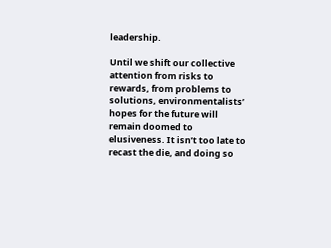leadership.

Until we shift our collective attention from risks to rewards, from problems to solutions, environmentalists’ hopes for the future will remain doomed to elusiveness. It isn’t too late to recast the die, and doing so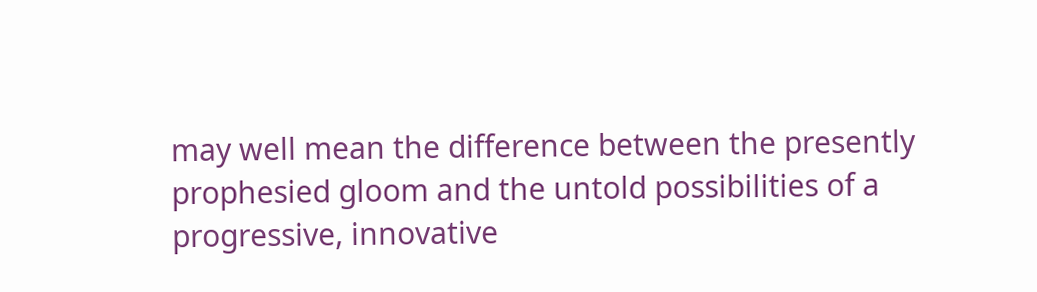may well mean the difference between the presently prophesied gloom and the untold possibilities of a progressive, innovative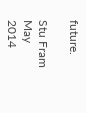future.

Stu Fram
May 2014